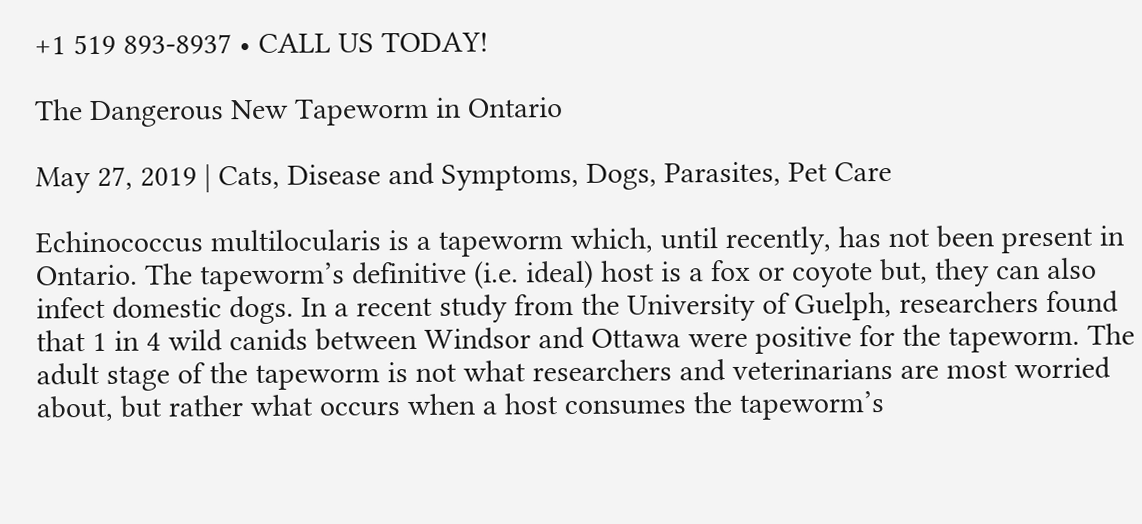+1 519 893-8937 • CALL US TODAY!

The Dangerous New Tapeworm in Ontario

May 27, 2019 | Cats, Disease and Symptoms, Dogs, Parasites, Pet Care

Echinococcus multilocularis is a tapeworm which, until recently, has not been present in Ontario. The tapeworm’s definitive (i.e. ideal) host is a fox or coyote but, they can also infect domestic dogs. In a recent study from the University of Guelph, researchers found that 1 in 4 wild canids between Windsor and Ottawa were positive for the tapeworm. The adult stage of the tapeworm is not what researchers and veterinarians are most worried about, but rather what occurs when a host consumes the tapeworm’s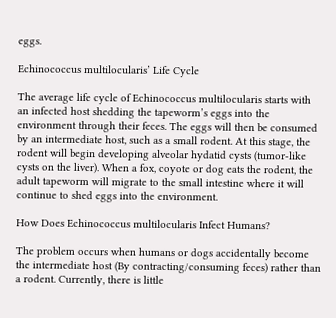eggs.

Echinococcus multilocularis’ Life Cycle

The average life cycle of Echinococcus multilocularis starts with an infected host shedding the tapeworm’s eggs into the environment through their feces. The eggs will then be consumed by an intermediate host, such as a small rodent. At this stage, the rodent will begin developing alveolar hydatid cysts (tumor-like cysts on the liver). When a fox, coyote or dog eats the rodent, the adult tapeworm will migrate to the small intestine where it will continue to shed eggs into the environment.

How Does Echinococcus multilocularis Infect Humans?

The problem occurs when humans or dogs accidentally become the intermediate host (By contracting/consuming feces) rather than a rodent. Currently, there is little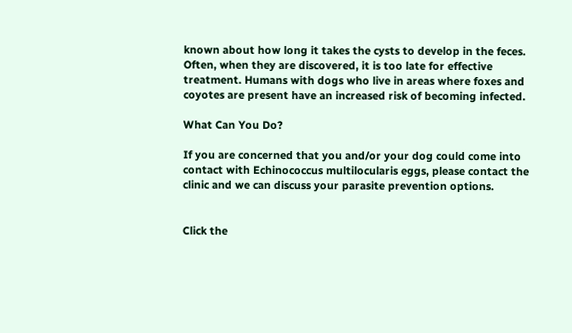known about how long it takes the cysts to develop in the feces. Often, when they are discovered, it is too late for effective treatment. Humans with dogs who live in areas where foxes and coyotes are present have an increased risk of becoming infected.

What Can You Do?

If you are concerned that you and/or your dog could come into contact with Echinococcus multilocularis eggs, please contact the clinic and we can discuss your parasite prevention options.


Click the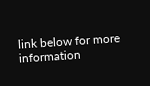link below for more information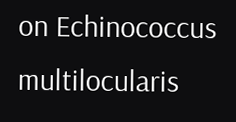on Echinococcus multilocularis